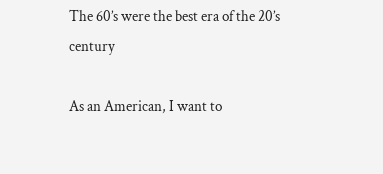The 60’s were the best era of the 20’s century

As an American, I want to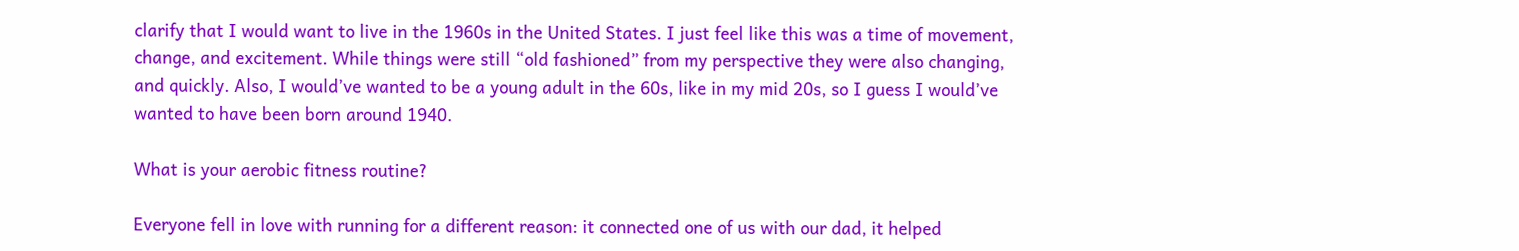clarify that I would want to live in the 1960s in the United States. I just feel like this was a time of movement, change, and excitement. While things were still “old fashioned” from my perspective they were also changing, and quickly. Also, I would’ve wanted to be a young adult in the 60s, like in my mid 20s, so I guess I would’ve wanted to have been born around 1940.

What is your aerobic fitness routine?

Everyone fell in love with running for a different reason: it connected one of us with our dad, it helped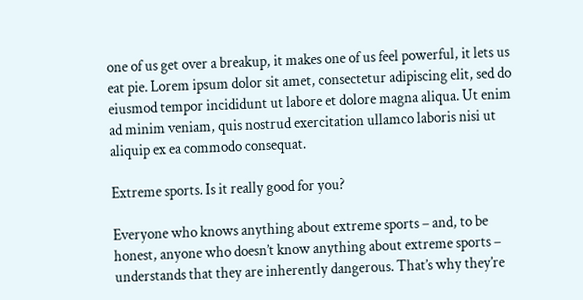one of us get over a breakup, it makes one of us feel powerful, it lets us eat pie. Lorem ipsum dolor sit amet, consectetur adipiscing elit, sed do eiusmod tempor incididunt ut labore et dolore magna aliqua. Ut enim ad minim veniam, quis nostrud exercitation ullamco laboris nisi ut aliquip ex ea commodo consequat.

Extreme sports. Is it really good for you?

Everyone who knows anything about extreme sports – and, to be honest, anyone who doesn’t know anything about extreme sports – understands that they are inherently dangerous. That’s why they’re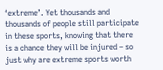‘extreme’. Yet thousands and thousands of people still participate in these sports, knowing that there is a chance they will be injured – so just why are extreme sports worth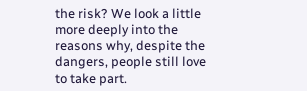the risk? We look a little more deeply into the reasons why, despite the dangers, people still love to take part.